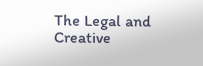The Legal and Creative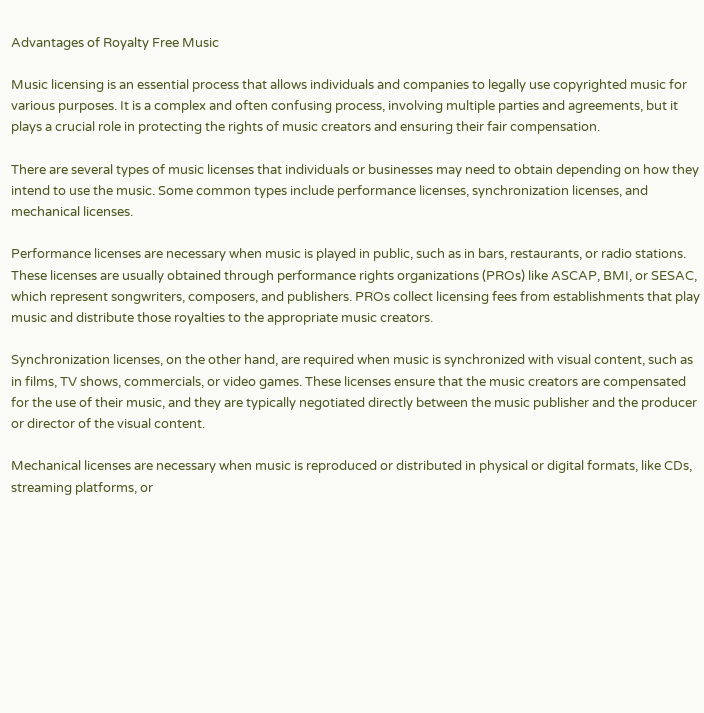Advantages of Royalty Free Music

Music licensing is an essential process that allows individuals and companies to legally use copyrighted music for various purposes. It is a complex and often confusing process, involving multiple parties and agreements, but it plays a crucial role in protecting the rights of music creators and ensuring their fair compensation.

There are several types of music licenses that individuals or businesses may need to obtain depending on how they intend to use the music. Some common types include performance licenses, synchronization licenses, and mechanical licenses.

Performance licenses are necessary when music is played in public, such as in bars, restaurants, or radio stations. These licenses are usually obtained through performance rights organizations (PROs) like ASCAP, BMI, or SESAC, which represent songwriters, composers, and publishers. PROs collect licensing fees from establishments that play music and distribute those royalties to the appropriate music creators.

Synchronization licenses, on the other hand, are required when music is synchronized with visual content, such as in films, TV shows, commercials, or video games. These licenses ensure that the music creators are compensated for the use of their music, and they are typically negotiated directly between the music publisher and the producer or director of the visual content.

Mechanical licenses are necessary when music is reproduced or distributed in physical or digital formats, like CDs, streaming platforms, or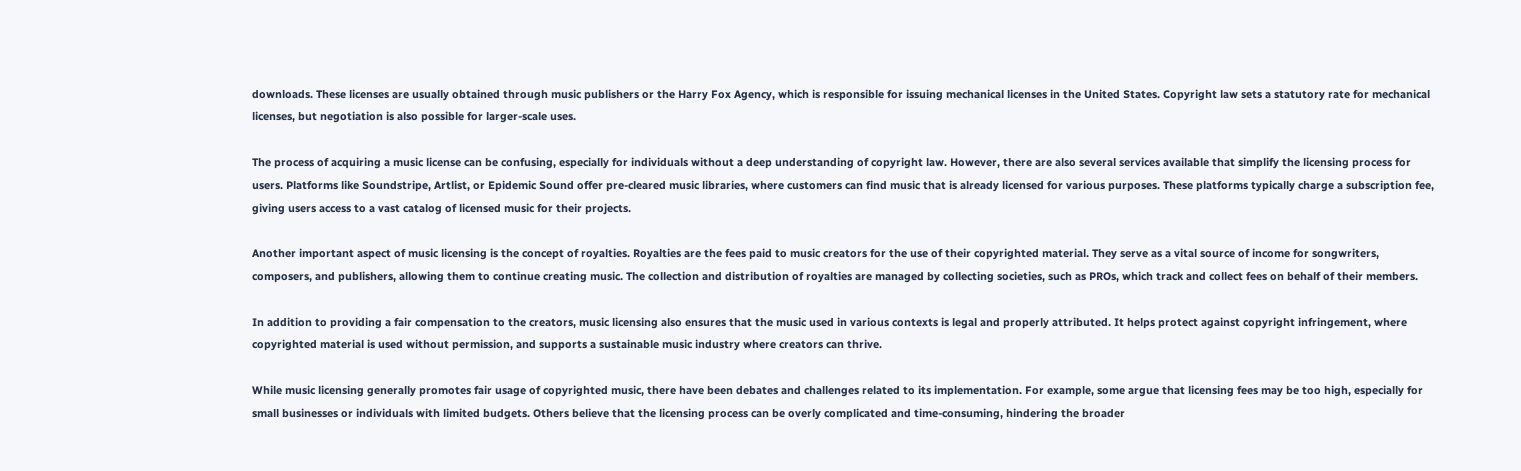downloads. These licenses are usually obtained through music publishers or the Harry Fox Agency, which is responsible for issuing mechanical licenses in the United States. Copyright law sets a statutory rate for mechanical licenses, but negotiation is also possible for larger-scale uses.

The process of acquiring a music license can be confusing, especially for individuals without a deep understanding of copyright law. However, there are also several services available that simplify the licensing process for users. Platforms like Soundstripe, Artlist, or Epidemic Sound offer pre-cleared music libraries, where customers can find music that is already licensed for various purposes. These platforms typically charge a subscription fee, giving users access to a vast catalog of licensed music for their projects.

Another important aspect of music licensing is the concept of royalties. Royalties are the fees paid to music creators for the use of their copyrighted material. They serve as a vital source of income for songwriters, composers, and publishers, allowing them to continue creating music. The collection and distribution of royalties are managed by collecting societies, such as PROs, which track and collect fees on behalf of their members.

In addition to providing a fair compensation to the creators, music licensing also ensures that the music used in various contexts is legal and properly attributed. It helps protect against copyright infringement, where copyrighted material is used without permission, and supports a sustainable music industry where creators can thrive.

While music licensing generally promotes fair usage of copyrighted music, there have been debates and challenges related to its implementation. For example, some argue that licensing fees may be too high, especially for small businesses or individuals with limited budgets. Others believe that the licensing process can be overly complicated and time-consuming, hindering the broader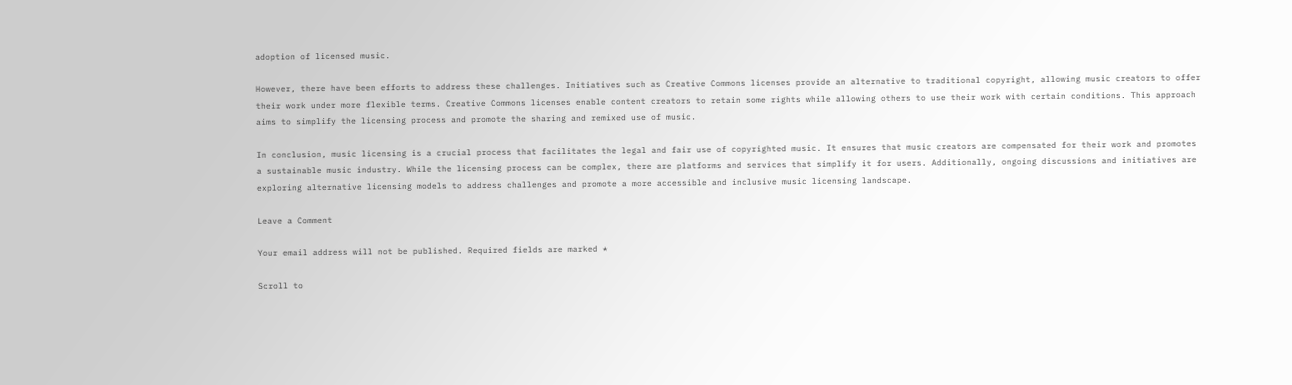adoption of licensed music.

However, there have been efforts to address these challenges. Initiatives such as Creative Commons licenses provide an alternative to traditional copyright, allowing music creators to offer their work under more flexible terms. Creative Commons licenses enable content creators to retain some rights while allowing others to use their work with certain conditions. This approach aims to simplify the licensing process and promote the sharing and remixed use of music.

In conclusion, music licensing is a crucial process that facilitates the legal and fair use of copyrighted music. It ensures that music creators are compensated for their work and promotes a sustainable music industry. While the licensing process can be complex, there are platforms and services that simplify it for users. Additionally, ongoing discussions and initiatives are exploring alternative licensing models to address challenges and promote a more accessible and inclusive music licensing landscape.

Leave a Comment

Your email address will not be published. Required fields are marked *

Scroll to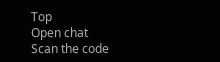Top
Open chat
Scan the code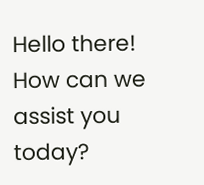Hello there!
How can we assist you today?